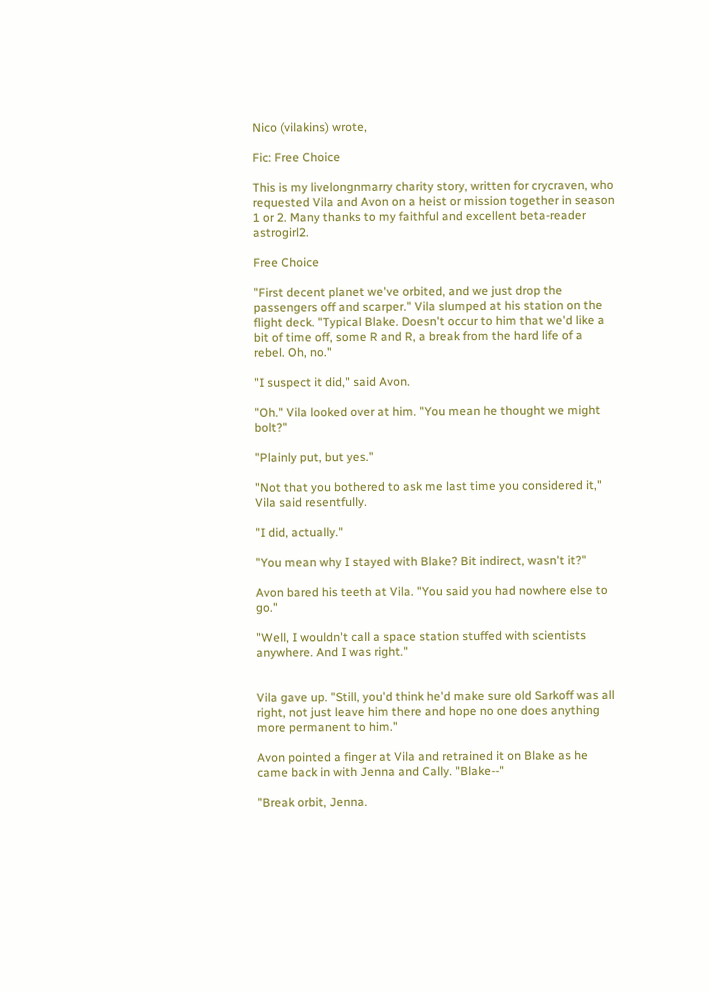Nico (vilakins) wrote,

Fic: Free Choice

This is my livelongnmarry charity story, written for crycraven, who requested Vila and Avon on a heist or mission together in season 1 or 2. Many thanks to my faithful and excellent beta-reader astrogirl2.

Free Choice

"First decent planet we've orbited, and we just drop the passengers off and scarper." Vila slumped at his station on the flight deck. "Typical Blake. Doesn't occur to him that we'd like a bit of time off, some R and R, a break from the hard life of a rebel. Oh, no."

"I suspect it did," said Avon.

"Oh." Vila looked over at him. "You mean he thought we might bolt?"

"Plainly put, but yes."

"Not that you bothered to ask me last time you considered it," Vila said resentfully.

"I did, actually."

"You mean why I stayed with Blake? Bit indirect, wasn't it?"

Avon bared his teeth at Vila. "You said you had nowhere else to go."

"Well, I wouldn't call a space station stuffed with scientists anywhere. And I was right."


Vila gave up. "Still, you'd think he'd make sure old Sarkoff was all right, not just leave him there and hope no one does anything more permanent to him."

Avon pointed a finger at Vila and retrained it on Blake as he came back in with Jenna and Cally. "Blake--"

"Break orbit, Jenna.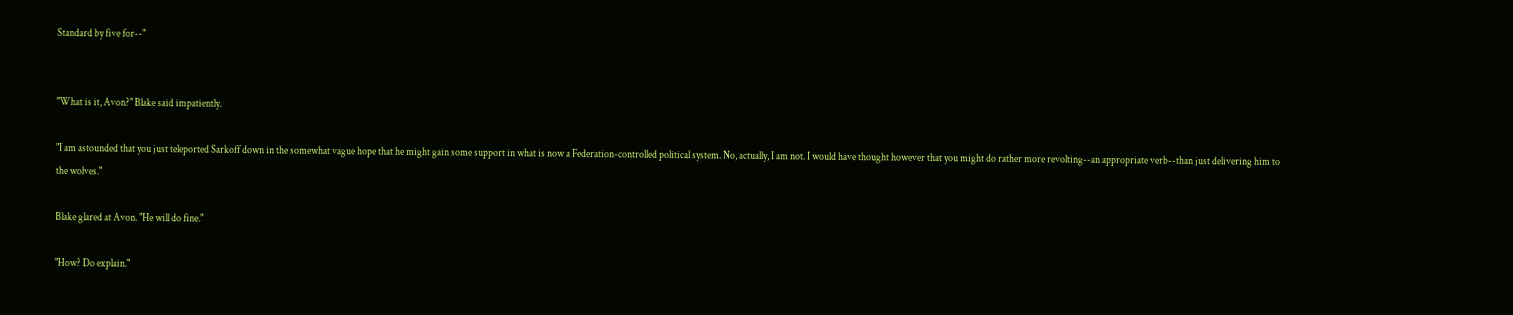Standard by five for--"


"What is it, Avon?" Blake said impatiently.

"I am astounded that you just teleported Sarkoff down in the somewhat vague hope that he might gain some support in what is now a Federation-controlled political system. No, actually, I am not. I would have thought however that you might do rather more revolting--an appropriate verb--than just delivering him to the wolves."

Blake glared at Avon. "He will do fine."

"How? Do explain."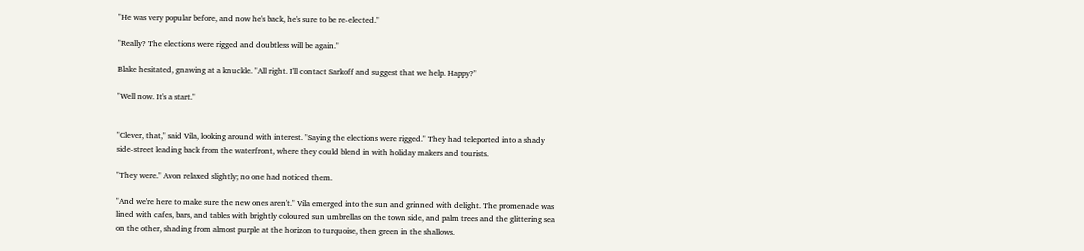"He was very popular before, and now he's back, he's sure to be re-elected."

"Really? The elections were rigged and doubtless will be again."

Blake hesitated, gnawing at a knuckle. "All right. I'll contact Sarkoff and suggest that we help. Happy?"

"Well now. It's a start."


"Clever, that," said Vila, looking around with interest. "Saying the elections were rigged." They had teleported into a shady side-street leading back from the waterfront, where they could blend in with holiday makers and tourists.

"They were." Avon relaxed slightly; no one had noticed them.

"And we're here to make sure the new ones aren't." Vila emerged into the sun and grinned with delight. The promenade was lined with cafes, bars, and tables with brightly coloured sun umbrellas on the town side, and palm trees and the glittering sea on the other, shading from almost purple at the horizon to turquoise, then green in the shallows.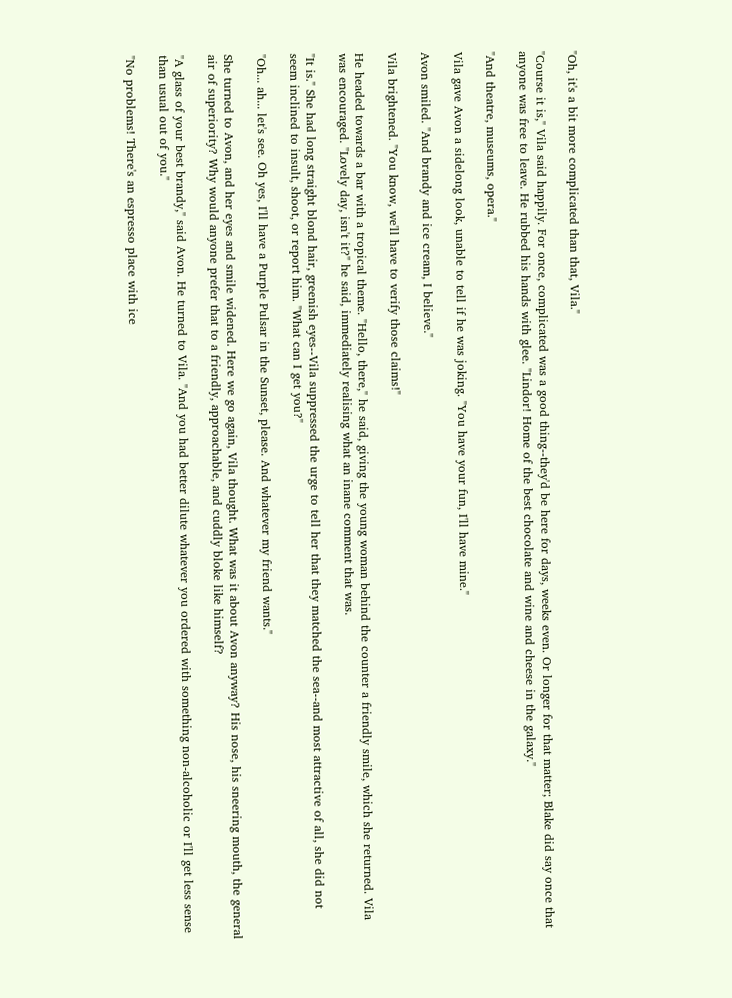"Oh, it's a bit more complicated than that, Vila."

"Course it is," Vila said happily. For once, complicated was a good thing--they'd be here for days, weeks even. Or longer for that matter; Blake did say once that anyone was free to leave. He rubbed his hands with glee. "Lindor! Home of the best chocolate and wine and cheese in the galaxy."

"And theatre, museums, opera."

Vila gave Avon a sidelong look, unable to tell if he was joking. "You have your fun, I'll have mine."

Avon smiled. "And brandy and ice cream, I believe."

Vila brightened. "You know, we'll have to verify those claims!"

He headed towards a bar with a tropical theme. "Hello, there," he said, giving the young woman behind the counter a friendly smile, which she returned. Vila was encouraged. "Lovely day, isn't it?" he said, immediately realising what an inane comment that was.

"It is." She had long straight blond hair, greenish eyes--Vila suppressed the urge to tell her that they matched the sea--and most attractive of all, she did not seem inclined to insult, shoot, or report him. "What can I get you?"

"Oh... ah... let's see. Oh yes, I'll have a Purple Pulsar in the Sunset, please. And whatever my friend wants."

She turned to Avon, and her eyes and smile widened. Here we go again, Vila thought. What was it about Avon anyway? His nose, his sneering mouth, the general air of superiority? Why would anyone prefer that to a friendly, approachable, and cuddly bloke like himself?

"A glass of your best brandy," said Avon. He turned to Vila. "And you had better dilute whatever you ordered with something non-alcoholic or I'll get less sense than usual out of you."

"No problems! There's an espresso place with ice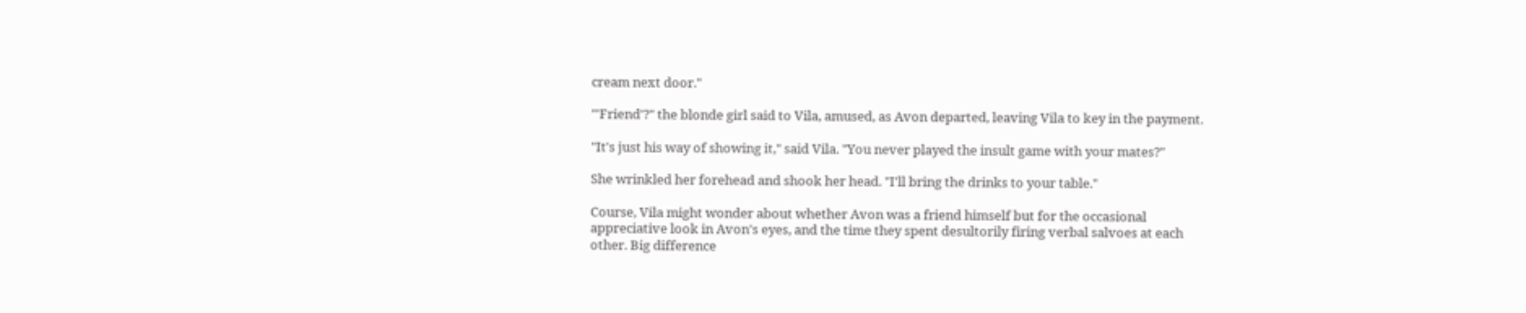cream next door."

"'Friend'?" the blonde girl said to Vila, amused, as Avon departed, leaving Vila to key in the payment.

"It's just his way of showing it," said Vila. "You never played the insult game with your mates?"

She wrinkled her forehead and shook her head. "I'll bring the drinks to your table."

Course, Vila might wonder about whether Avon was a friend himself but for the occasional appreciative look in Avon's eyes, and the time they spent desultorily firing verbal salvoes at each other. Big difference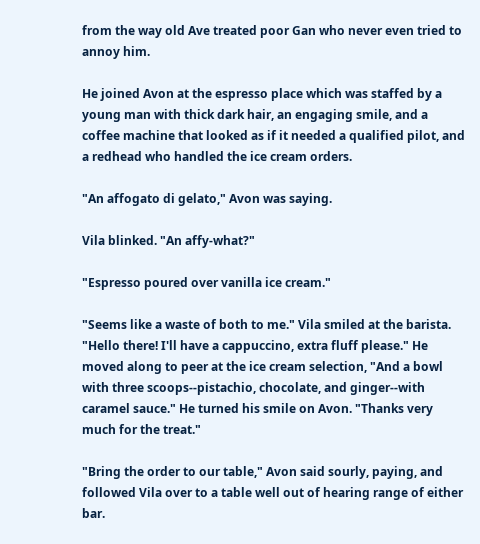from the way old Ave treated poor Gan who never even tried to annoy him.

He joined Avon at the espresso place which was staffed by a young man with thick dark hair, an engaging smile, and a coffee machine that looked as if it needed a qualified pilot, and a redhead who handled the ice cream orders.

"An affogato di gelato," Avon was saying.

Vila blinked. "An affy-what?"

"Espresso poured over vanilla ice cream."

"Seems like a waste of both to me." Vila smiled at the barista. "Hello there! I'll have a cappuccino, extra fluff please." He moved along to peer at the ice cream selection, "And a bowl with three scoops--pistachio, chocolate, and ginger--with caramel sauce." He turned his smile on Avon. "Thanks very much for the treat."

"Bring the order to our table," Avon said sourly, paying, and followed Vila over to a table well out of hearing range of either bar.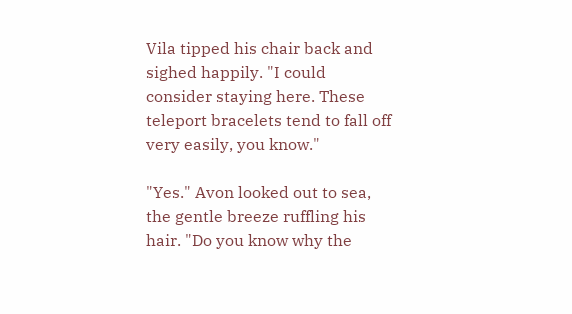Vila tipped his chair back and sighed happily. "I could consider staying here. These teleport bracelets tend to fall off very easily, you know."

"Yes." Avon looked out to sea, the gentle breeze ruffling his hair. "Do you know why the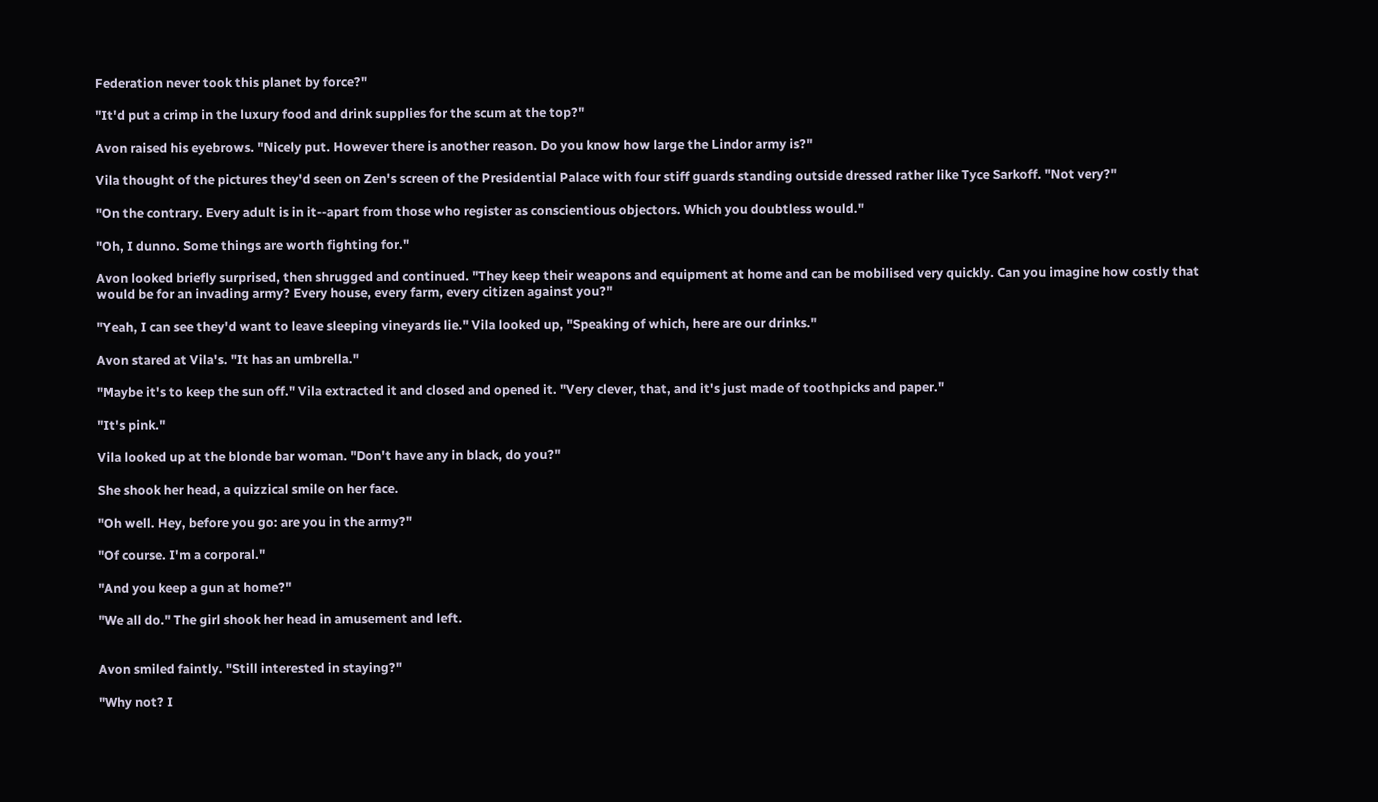Federation never took this planet by force?"

"It'd put a crimp in the luxury food and drink supplies for the scum at the top?"

Avon raised his eyebrows. "Nicely put. However there is another reason. Do you know how large the Lindor army is?"

Vila thought of the pictures they'd seen on Zen's screen of the Presidential Palace with four stiff guards standing outside dressed rather like Tyce Sarkoff. "Not very?"

"On the contrary. Every adult is in it--apart from those who register as conscientious objectors. Which you doubtless would."

"Oh, I dunno. Some things are worth fighting for."

Avon looked briefly surprised, then shrugged and continued. "They keep their weapons and equipment at home and can be mobilised very quickly. Can you imagine how costly that would be for an invading army? Every house, every farm, every citizen against you?"

"Yeah, I can see they'd want to leave sleeping vineyards lie." Vila looked up, "Speaking of which, here are our drinks."

Avon stared at Vila's. "It has an umbrella."

"Maybe it's to keep the sun off." Vila extracted it and closed and opened it. "Very clever, that, and it's just made of toothpicks and paper."

"It's pink."

Vila looked up at the blonde bar woman. "Don't have any in black, do you?"

She shook her head, a quizzical smile on her face.

"Oh well. Hey, before you go: are you in the army?"

"Of course. I'm a corporal."

"And you keep a gun at home?"

"We all do." The girl shook her head in amusement and left.


Avon smiled faintly. "Still interested in staying?"

"Why not? I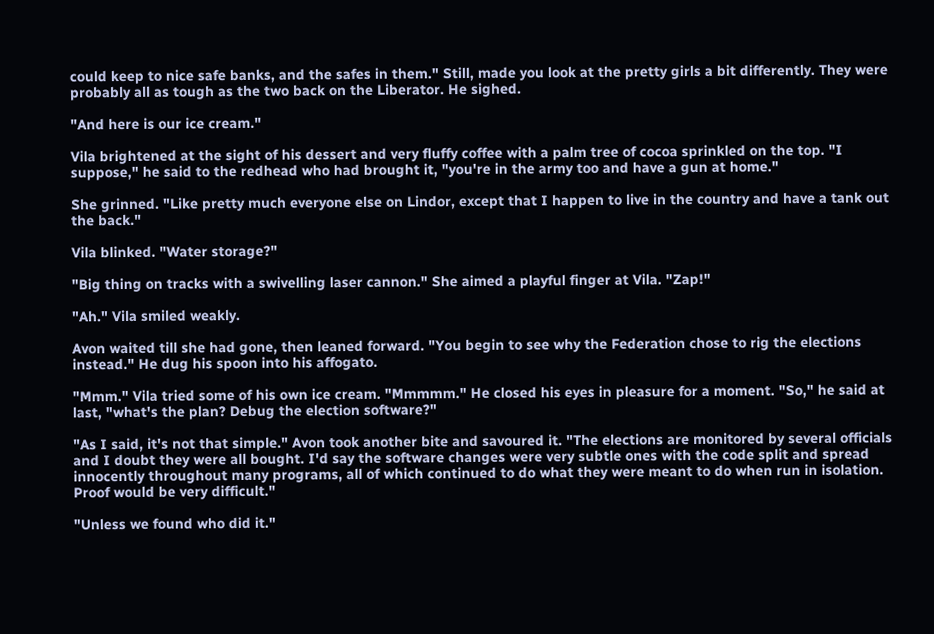could keep to nice safe banks, and the safes in them." Still, made you look at the pretty girls a bit differently. They were probably all as tough as the two back on the Liberator. He sighed.

"And here is our ice cream."

Vila brightened at the sight of his dessert and very fluffy coffee with a palm tree of cocoa sprinkled on the top. "I suppose," he said to the redhead who had brought it, "you're in the army too and have a gun at home."

She grinned. "Like pretty much everyone else on Lindor, except that I happen to live in the country and have a tank out the back."

Vila blinked. "Water storage?"

"Big thing on tracks with a swivelling laser cannon." She aimed a playful finger at Vila. "Zap!"

"Ah." Vila smiled weakly.

Avon waited till she had gone, then leaned forward. "You begin to see why the Federation chose to rig the elections instead." He dug his spoon into his affogato.

"Mmm." Vila tried some of his own ice cream. "Mmmmm." He closed his eyes in pleasure for a moment. "So," he said at last, "what's the plan? Debug the election software?"

"As I said, it's not that simple." Avon took another bite and savoured it. "The elections are monitored by several officials and I doubt they were all bought. I'd say the software changes were very subtle ones with the code split and spread innocently throughout many programs, all of which continued to do what they were meant to do when run in isolation. Proof would be very difficult."

"Unless we found who did it."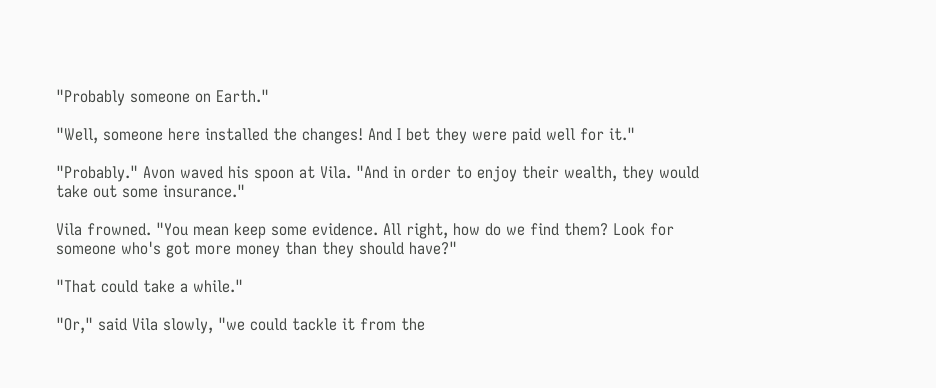"Probably someone on Earth."

"Well, someone here installed the changes! And I bet they were paid well for it."

"Probably." Avon waved his spoon at Vila. "And in order to enjoy their wealth, they would take out some insurance."

Vila frowned. "You mean keep some evidence. All right, how do we find them? Look for someone who's got more money than they should have?"

"That could take a while."

"Or," said Vila slowly, "we could tackle it from the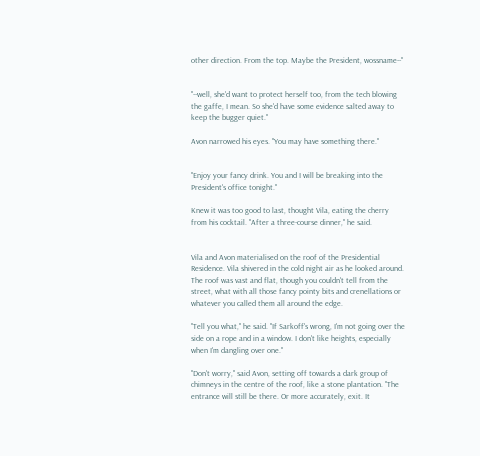other direction. From the top. Maybe the President, wossname--"


"--well, she'd want to protect herself too, from the tech blowing the gaffe, I mean. So she'd have some evidence salted away to keep the bugger quiet."

Avon narrowed his eyes. "You may have something there."


"Enjoy your fancy drink. You and I will be breaking into the President's office tonight."

Knew it was too good to last, thought Vila, eating the cherry from his cocktail. "After a three-course dinner," he said.


Vila and Avon materialised on the roof of the Presidential Residence. Vila shivered in the cold night air as he looked around. The roof was vast and flat, though you couldn't tell from the street, what with all those fancy pointy bits and crenellations or whatever you called them all around the edge.

"Tell you what," he said. "If Sarkoff's wrong, I'm not going over the side on a rope and in a window. I don't like heights, especially when I'm dangling over one."

"Don't worry," said Avon, setting off towards a dark group of chimneys in the centre of the roof, like a stone plantation. "The entrance will still be there. Or more accurately, exit. It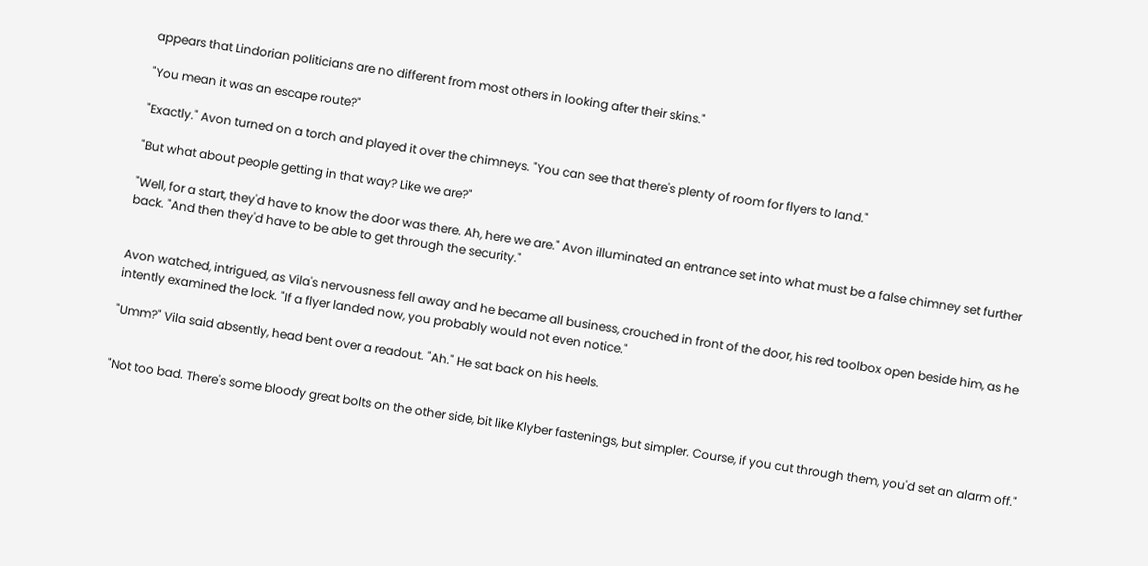appears that Lindorian politicians are no different from most others in looking after their skins."

"You mean it was an escape route?"

"Exactly." Avon turned on a torch and played it over the chimneys. "You can see that there's plenty of room for flyers to land."

"But what about people getting in that way? Like we are?"

"Well, for a start, they'd have to know the door was there. Ah, here we are." Avon illuminated an entrance set into what must be a false chimney set further back. "And then they'd have to be able to get through the security."


Avon watched, intrigued, as Vila's nervousness fell away and he became all business, crouched in front of the door, his red toolbox open beside him, as he intently examined the lock. "If a flyer landed now, you probably would not even notice."

"Umm?" Vila said absently, head bent over a readout. "Ah." He sat back on his heels.


"Not too bad. There's some bloody great bolts on the other side, bit like Klyber fastenings, but simpler. Course, if you cut through them, you'd set an alarm off."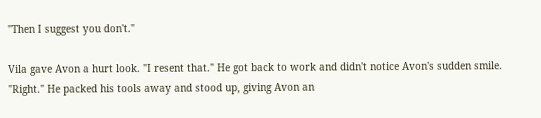"Then I suggest you don't."

Vila gave Avon a hurt look. "I resent that." He got back to work and didn't notice Avon's sudden smile. "Right." He packed his tools away and stood up, giving Avon an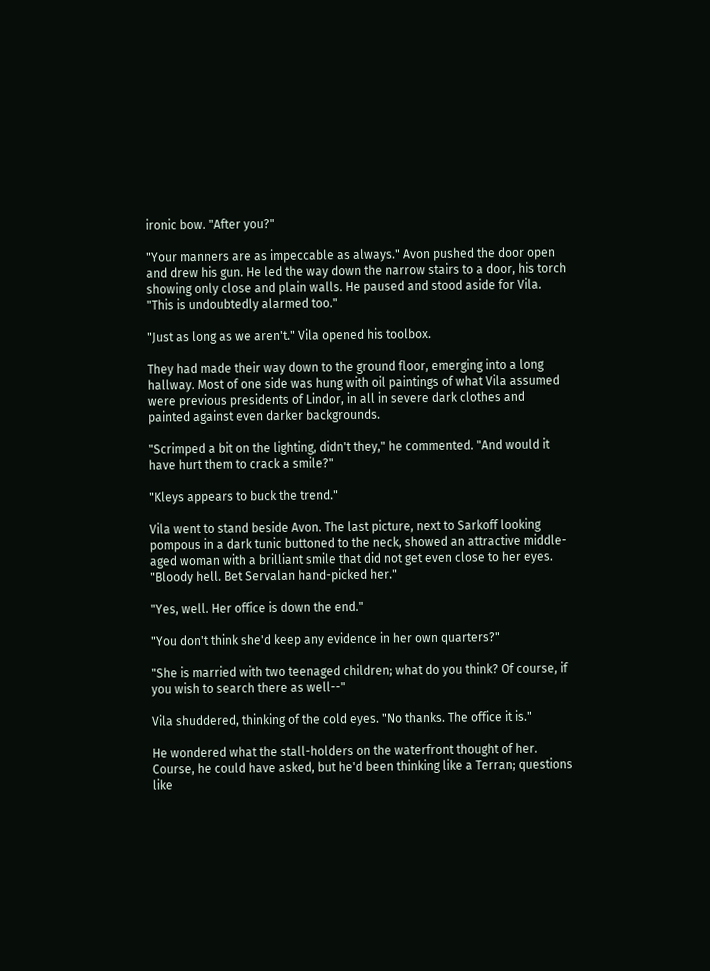ironic bow. "After you?"

"Your manners are as impeccable as always." Avon pushed the door open and drew his gun. He led the way down the narrow stairs to a door, his torch showing only close and plain walls. He paused and stood aside for Vila. "This is undoubtedly alarmed too."

"Just as long as we aren't." Vila opened his toolbox.

They had made their way down to the ground floor, emerging into a long hallway. Most of one side was hung with oil paintings of what Vila assumed were previous presidents of Lindor, in all in severe dark clothes and painted against even darker backgrounds.

"Scrimped a bit on the lighting, didn't they," he commented. "And would it have hurt them to crack a smile?"

"Kleys appears to buck the trend."

Vila went to stand beside Avon. The last picture, next to Sarkoff looking pompous in a dark tunic buttoned to the neck, showed an attractive middle-aged woman with a brilliant smile that did not get even close to her eyes. "Bloody hell. Bet Servalan hand-picked her."

"Yes, well. Her office is down the end."

"You don't think she'd keep any evidence in her own quarters?"

"She is married with two teenaged children; what do you think? Of course, if you wish to search there as well--"

Vila shuddered, thinking of the cold eyes. "No thanks. The office it is."

He wondered what the stall-holders on the waterfront thought of her. Course, he could have asked, but he'd been thinking like a Terran; questions like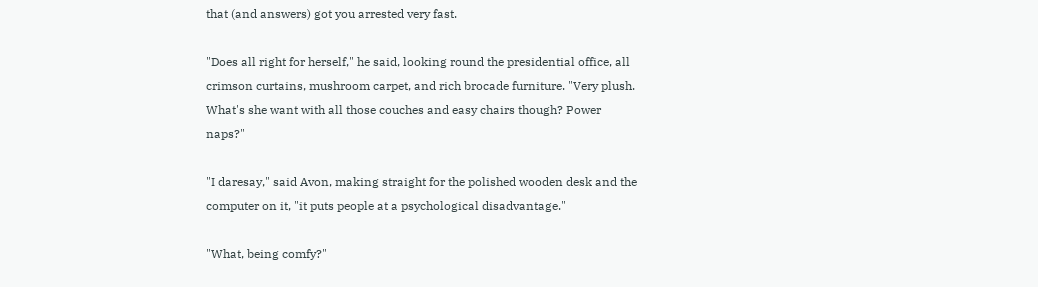that (and answers) got you arrested very fast.

"Does all right for herself," he said, looking round the presidential office, all crimson curtains, mushroom carpet, and rich brocade furniture. "Very plush. What's she want with all those couches and easy chairs though? Power naps?"

"I daresay," said Avon, making straight for the polished wooden desk and the computer on it, "it puts people at a psychological disadvantage."

"What, being comfy?"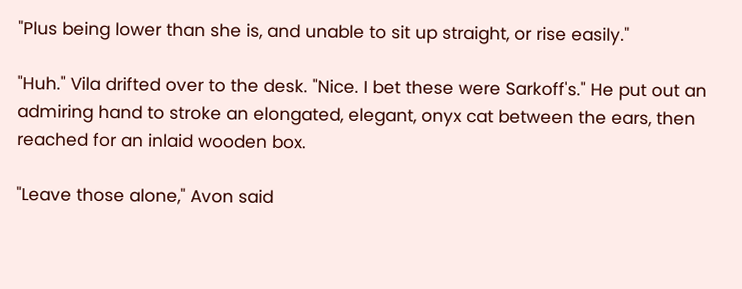"Plus being lower than she is, and unable to sit up straight, or rise easily."

"Huh." Vila drifted over to the desk. "Nice. I bet these were Sarkoff's." He put out an admiring hand to stroke an elongated, elegant, onyx cat between the ears, then reached for an inlaid wooden box.

"Leave those alone," Avon said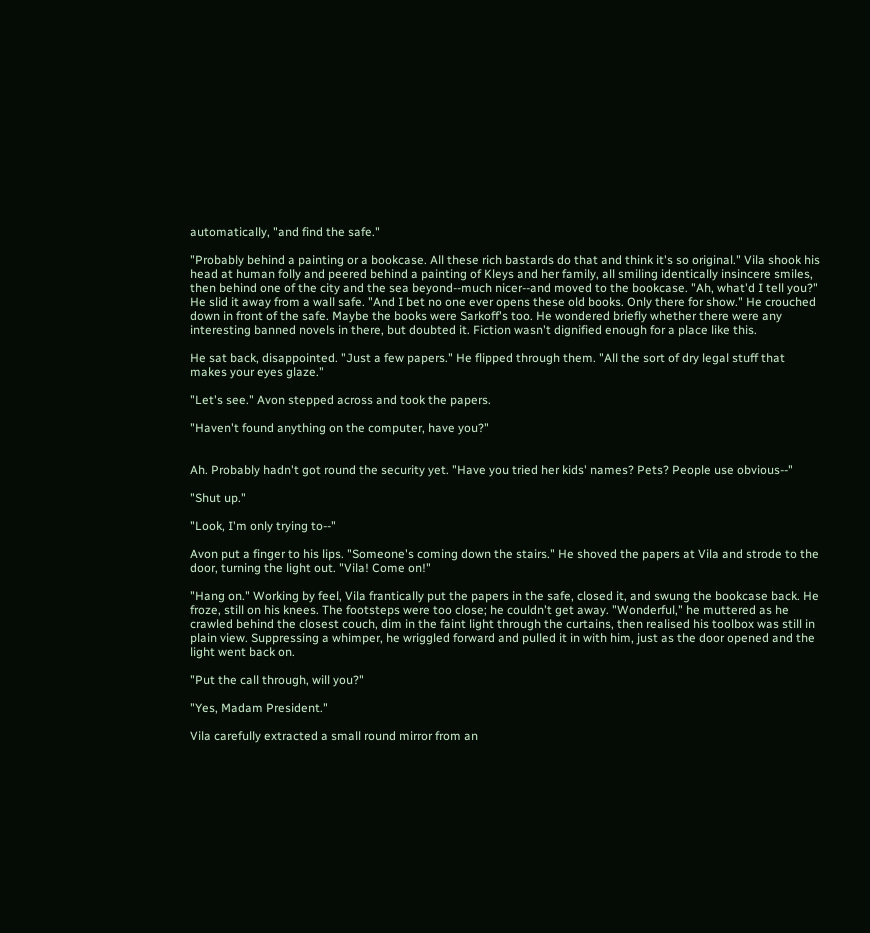automatically, "and find the safe."

"Probably behind a painting or a bookcase. All these rich bastards do that and think it's so original." Vila shook his head at human folly and peered behind a painting of Kleys and her family, all smiling identically insincere smiles, then behind one of the city and the sea beyond--much nicer--and moved to the bookcase. "Ah, what'd I tell you?" He slid it away from a wall safe. "And I bet no one ever opens these old books. Only there for show." He crouched down in front of the safe. Maybe the books were Sarkoff's too. He wondered briefly whether there were any interesting banned novels in there, but doubted it. Fiction wasn't dignified enough for a place like this.

He sat back, disappointed. "Just a few papers." He flipped through them. "All the sort of dry legal stuff that makes your eyes glaze."

"Let's see." Avon stepped across and took the papers.

"Haven't found anything on the computer, have you?"


Ah. Probably hadn't got round the security yet. "Have you tried her kids' names? Pets? People use obvious--"

"Shut up."

"Look, I'm only trying to--"

Avon put a finger to his lips. "Someone's coming down the stairs." He shoved the papers at Vila and strode to the door, turning the light out. "Vila! Come on!"

"Hang on." Working by feel, Vila frantically put the papers in the safe, closed it, and swung the bookcase back. He froze, still on his knees. The footsteps were too close; he couldn't get away. "Wonderful," he muttered as he crawled behind the closest couch, dim in the faint light through the curtains, then realised his toolbox was still in plain view. Suppressing a whimper, he wriggled forward and pulled it in with him, just as the door opened and the light went back on.

"Put the call through, will you?"

"Yes, Madam President."

Vila carefully extracted a small round mirror from an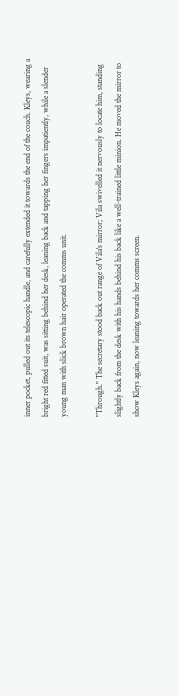inner pocket, pulled out its telescopic handle, and carefully extended it towards the end of the couch. Kleys, wearing a bright red fitted suit, was sitting behind her desk, leaning back and tapping her fingers impatiently, while a slender young man with slick brown hair operated the comms unit.

"Through." The secretary stood back out range of Vila's mirror; Vila swivelled it nervously to locate him, standing slightly back from the desk with his hands behind his back like a well-trained little minion. He moved the mirror to show Kleys again, now leaning towards her comms screen.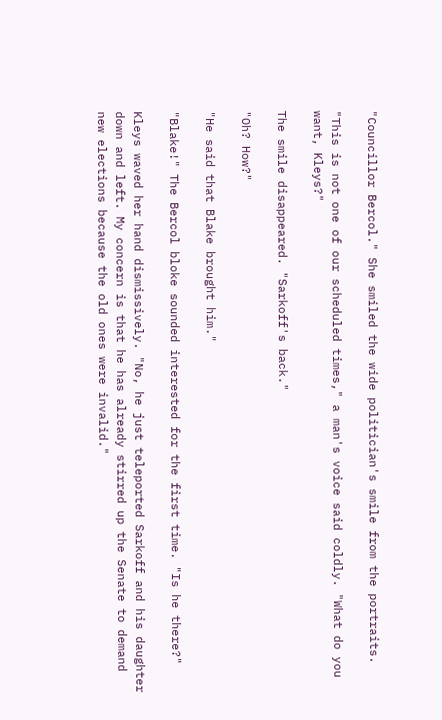"Councillor Bercol." She smiled the wide politician's smile from the portraits.

"This is not one of our scheduled times," a man's voice said coldly. "What do you want, Kleys?"

The smile disappeared. "Sarkoff's back."

"Oh? How?"

"He said that Blake brought him."

"Blake!" The Bercol bloke sounded interested for the first time. "Is he there?"

Kleys waved her hand dismissively. "No, he just teleported Sarkoff and his daughter down and left. My concern is that he has already stirred up the Senate to demand new elections because the old ones were invalid."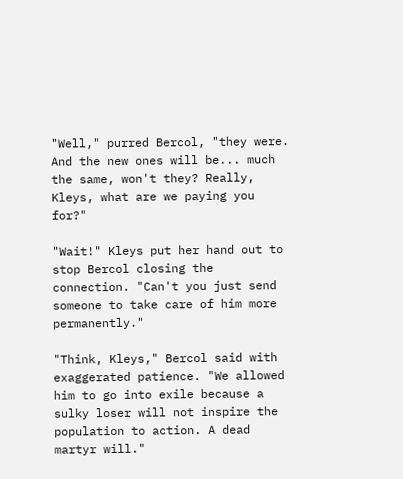"Well," purred Bercol, "they were. And the new ones will be... much the same, won't they? Really, Kleys, what are we paying you for?"

"Wait!" Kleys put her hand out to stop Bercol closing the connection. "Can't you just send someone to take care of him more permanently."

"Think, Kleys," Bercol said with exaggerated patience. "We allowed him to go into exile because a sulky loser will not inspire the population to action. A dead martyr will."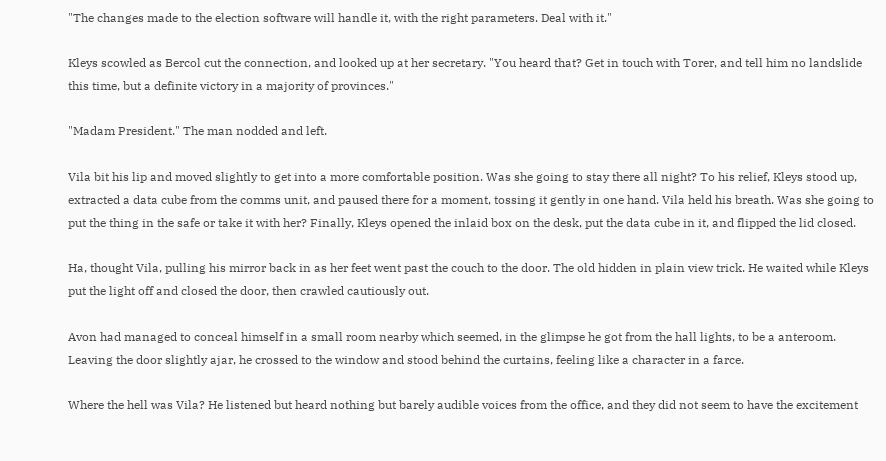"The changes made to the election software will handle it, with the right parameters. Deal with it."

Kleys scowled as Bercol cut the connection, and looked up at her secretary. "You heard that? Get in touch with Torer, and tell him no landslide this time, but a definite victory in a majority of provinces."

"Madam President." The man nodded and left.

Vila bit his lip and moved slightly to get into a more comfortable position. Was she going to stay there all night? To his relief, Kleys stood up, extracted a data cube from the comms unit, and paused there for a moment, tossing it gently in one hand. Vila held his breath. Was she going to put the thing in the safe or take it with her? Finally, Kleys opened the inlaid box on the desk, put the data cube in it, and flipped the lid closed.

Ha, thought Vila, pulling his mirror back in as her feet went past the couch to the door. The old hidden in plain view trick. He waited while Kleys put the light off and closed the door, then crawled cautiously out.

Avon had managed to conceal himself in a small room nearby which seemed, in the glimpse he got from the hall lights, to be a anteroom. Leaving the door slightly ajar, he crossed to the window and stood behind the curtains, feeling like a character in a farce.

Where the hell was Vila? He listened but heard nothing but barely audible voices from the office, and they did not seem to have the excitement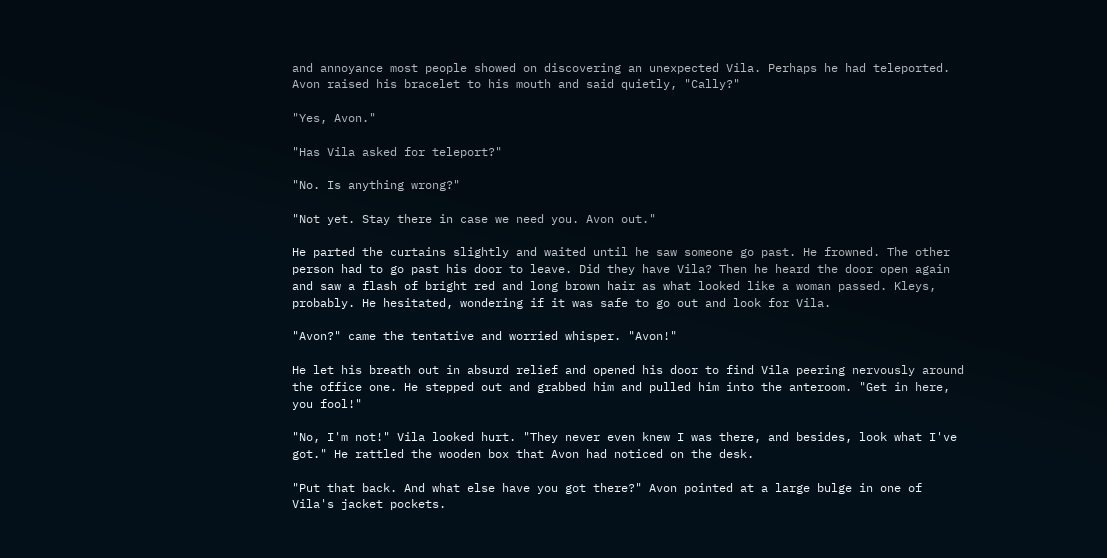and annoyance most people showed on discovering an unexpected Vila. Perhaps he had teleported. Avon raised his bracelet to his mouth and said quietly, "Cally?"

"Yes, Avon."

"Has Vila asked for teleport?"

"No. Is anything wrong?"

"Not yet. Stay there in case we need you. Avon out."

He parted the curtains slightly and waited until he saw someone go past. He frowned. The other person had to go past his door to leave. Did they have Vila? Then he heard the door open again and saw a flash of bright red and long brown hair as what looked like a woman passed. Kleys, probably. He hesitated, wondering if it was safe to go out and look for Vila.

"Avon?" came the tentative and worried whisper. "Avon!"

He let his breath out in absurd relief and opened his door to find Vila peering nervously around the office one. He stepped out and grabbed him and pulled him into the anteroom. "Get in here, you fool!"

"No, I'm not!" Vila looked hurt. "They never even knew I was there, and besides, look what I've got." He rattled the wooden box that Avon had noticed on the desk.

"Put that back. And what else have you got there?" Avon pointed at a large bulge in one of Vila's jacket pockets.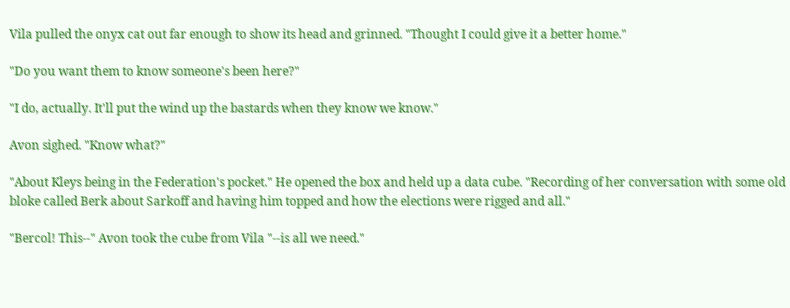Vila pulled the onyx cat out far enough to show its head and grinned. "Thought I could give it a better home."

"Do you want them to know someone's been here?"

"I do, actually. It'll put the wind up the bastards when they know we know."

Avon sighed. "Know what?"

"About Kleys being in the Federation's pocket." He opened the box and held up a data cube. "Recording of her conversation with some old bloke called Berk about Sarkoff and having him topped and how the elections were rigged and all."

"Bercol! This--" Avon took the cube from Vila "--is all we need."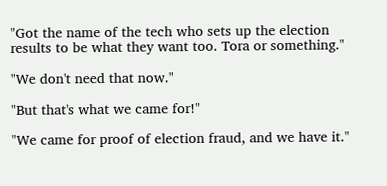"Got the name of the tech who sets up the election results to be what they want too. Tora or something."

"We don't need that now."

"But that's what we came for!"

"We came for proof of election fraud, and we have it."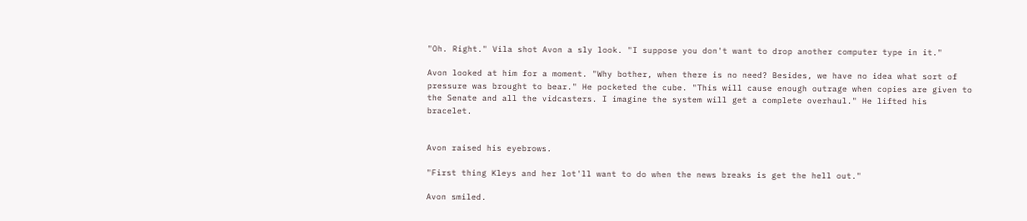"Oh. Right." Vila shot Avon a sly look. "I suppose you don't want to drop another computer type in it."

Avon looked at him for a moment. "Why bother, when there is no need? Besides, we have no idea what sort of pressure was brought to bear." He pocketed the cube. "This will cause enough outrage when copies are given to the Senate and all the vidcasters. I imagine the system will get a complete overhaul." He lifted his bracelet.


Avon raised his eyebrows.

"First thing Kleys and her lot'll want to do when the news breaks is get the hell out."

Avon smiled.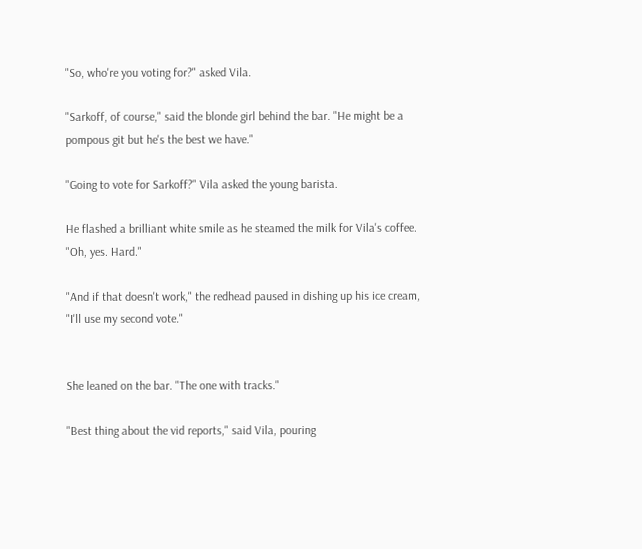"So, who're you voting for?" asked Vila.

"Sarkoff, of course," said the blonde girl behind the bar. "He might be a pompous git but he's the best we have."

"Going to vote for Sarkoff?" Vila asked the young barista.

He flashed a brilliant white smile as he steamed the milk for Vila's coffee. "Oh, yes. Hard."

"And if that doesn't work," the redhead paused in dishing up his ice cream, "I'll use my second vote."


She leaned on the bar. "The one with tracks."

"Best thing about the vid reports," said Vila, pouring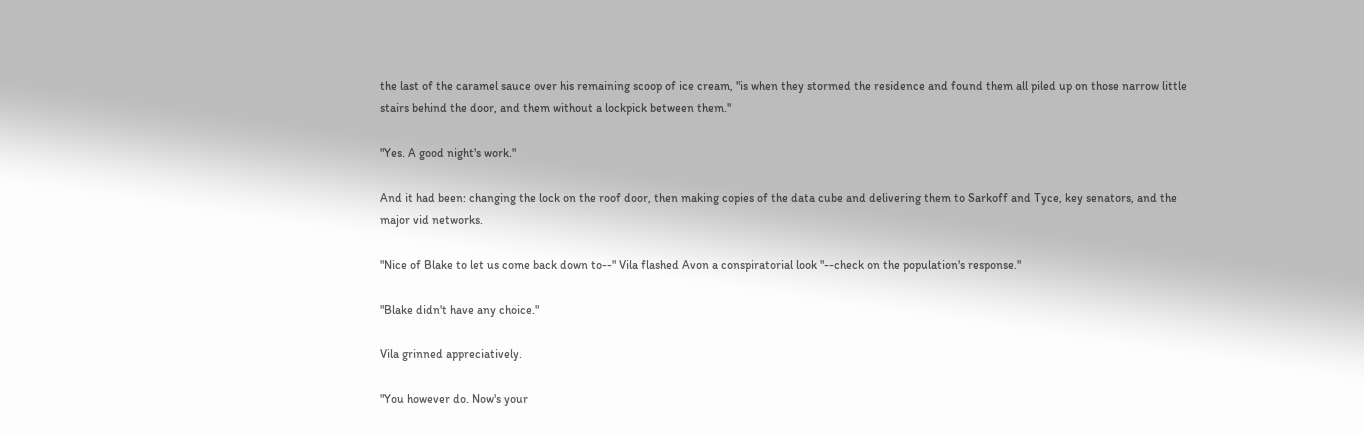the last of the caramel sauce over his remaining scoop of ice cream, "is when they stormed the residence and found them all piled up on those narrow little stairs behind the door, and them without a lockpick between them."

"Yes. A good night's work."

And it had been: changing the lock on the roof door, then making copies of the data cube and delivering them to Sarkoff and Tyce, key senators, and the major vid networks.

"Nice of Blake to let us come back down to--" Vila flashed Avon a conspiratorial look "--check on the population's response."

"Blake didn't have any choice."

Vila grinned appreciatively.

"You however do. Now's your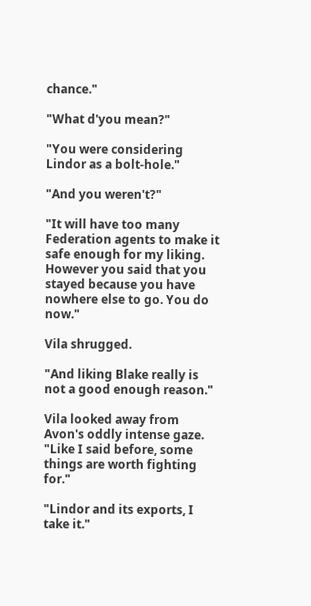chance."

"What d'you mean?"

"You were considering Lindor as a bolt-hole."

"And you weren't?"

"It will have too many Federation agents to make it safe enough for my liking. However you said that you stayed because you have nowhere else to go. You do now."

Vila shrugged.

"And liking Blake really is not a good enough reason."

Vila looked away from Avon's oddly intense gaze. "Like I said before, some things are worth fighting for."

"Lindor and its exports, I take it."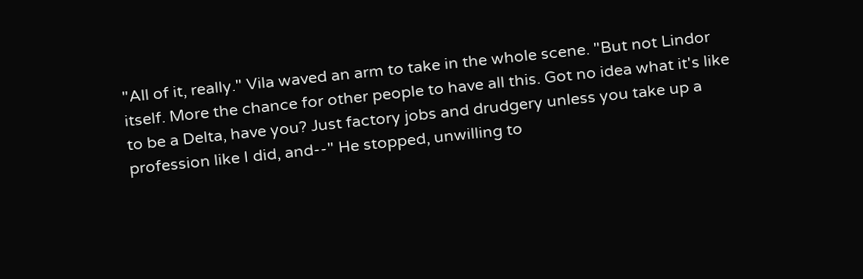"All of it, really." Vila waved an arm to take in the whole scene. "But not Lindor itself. More the chance for other people to have all this. Got no idea what it's like to be a Delta, have you? Just factory jobs and drudgery unless you take up a profession like I did, and--" He stopped, unwilling to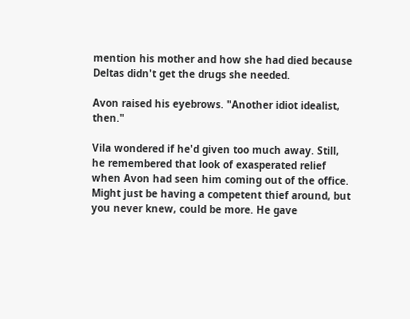mention his mother and how she had died because Deltas didn't get the drugs she needed.

Avon raised his eyebrows. "Another idiot idealist, then."

Vila wondered if he'd given too much away. Still, he remembered that look of exasperated relief when Avon had seen him coming out of the office. Might just be having a competent thief around, but you never knew, could be more. He gave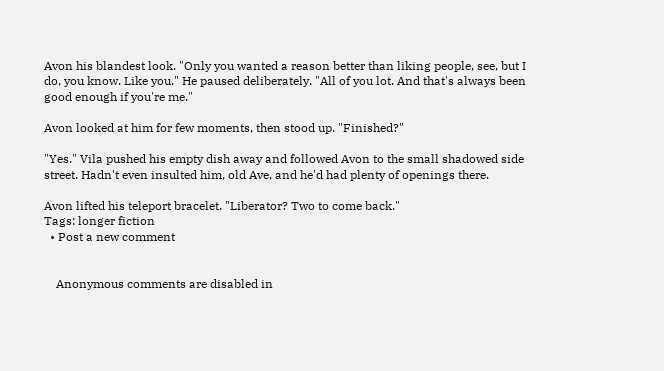Avon his blandest look. "Only you wanted a reason better than liking people, see, but I do, you know. Like you." He paused deliberately. "All of you lot. And that's always been good enough if you're me."

Avon looked at him for few moments, then stood up. "Finished?"

"Yes." Vila pushed his empty dish away and followed Avon to the small shadowed side street. Hadn't even insulted him, old Ave, and he'd had plenty of openings there.

Avon lifted his teleport bracelet. "Liberator? Two to come back."
Tags: longer fiction
  • Post a new comment


    Anonymous comments are disabled in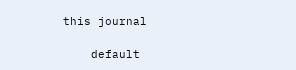this journal

    default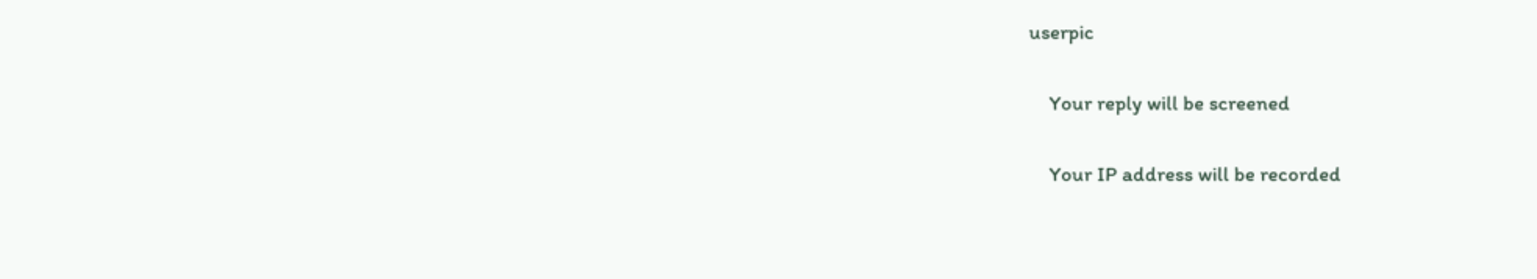userpic

    Your reply will be screened

    Your IP address will be recorded